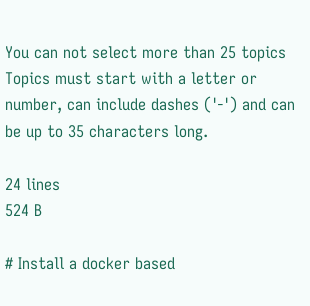You can not select more than 25 topics Topics must start with a letter or number, can include dashes ('-') and can be up to 35 characters long.

24 lines
524 B

# Install a docker based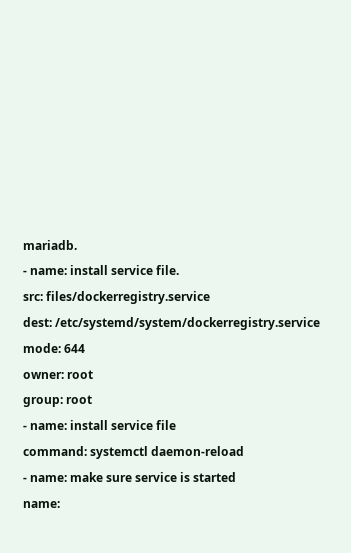mariadb.
- name: install service file.
src: files/dockerregistry.service
dest: /etc/systemd/system/dockerregistry.service
mode: 644
owner: root
group: root
- name: install service file
command: systemctl daemon-reload
- name: make sure service is started
name: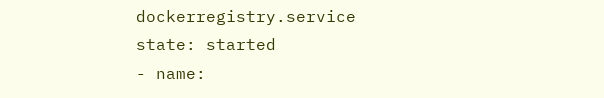dockerregistry.service
state: started
- name: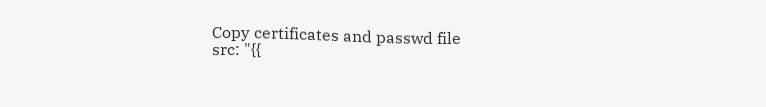Copy certificates and passwd file
src: "{{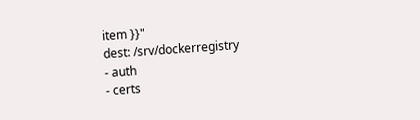item }}"
dest: /srv/dockerregistry
- auth
- certs